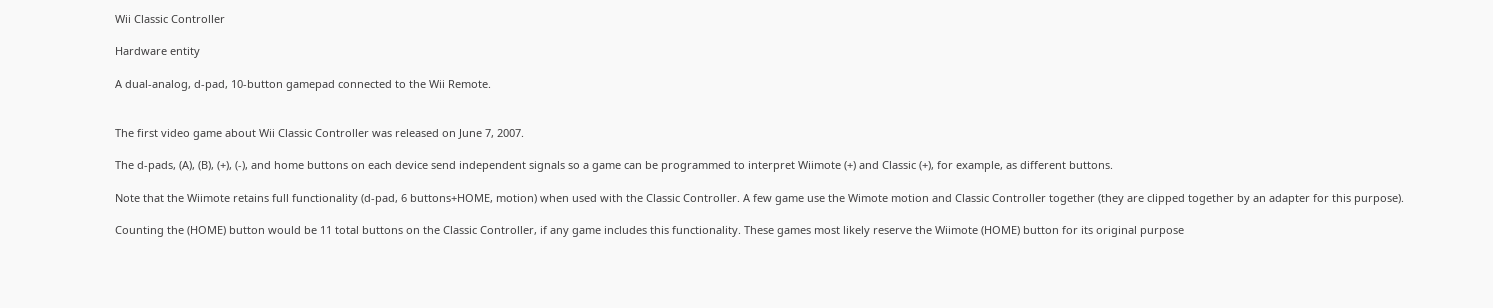Wii Classic Controller

Hardware entity

A dual-analog, d-pad, 10-button gamepad connected to the Wii Remote.


The first video game about Wii Classic Controller was released on June 7, 2007.

The d-pads, (A), (B), (+), (-), and home buttons on each device send independent signals so a game can be programmed to interpret Wiimote (+) and Classic (+), for example, as different buttons.

Note that the Wiimote retains full functionality (d-pad, 6 buttons+HOME, motion) when used with the Classic Controller. A few game use the Wimote motion and Classic Controller together (they are clipped together by an adapter for this purpose).

Counting the (HOME) button would be 11 total buttons on the Classic Controller, if any game includes this functionality. These games most likely reserve the Wiimote (HOME) button for its original purpose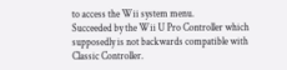to access the Wii system menu.
Succeeded by the Wii U Pro Controller which supposedly is not backwards compatible with Classic Controller.